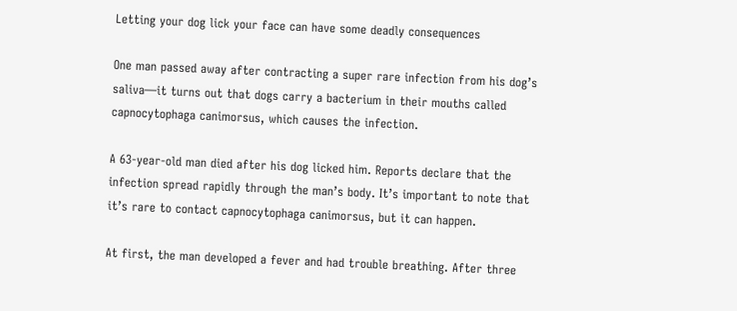Letting your dog lick your face can have some deadly consequences

One man passed away after contracting a super rare infection from his dog’s saliva—it turns out that dogs carry a bacterium in their mouths called capnocytophaga canimorsus, which causes the infection.

A 63-year-old man died after his dog licked him. Reports declare that the infection spread rapidly through the man’s body. It’s important to note that it’s rare to contact capnocytophaga canimorsus, but it can happen.

At first, the man developed a fever and had trouble breathing. After three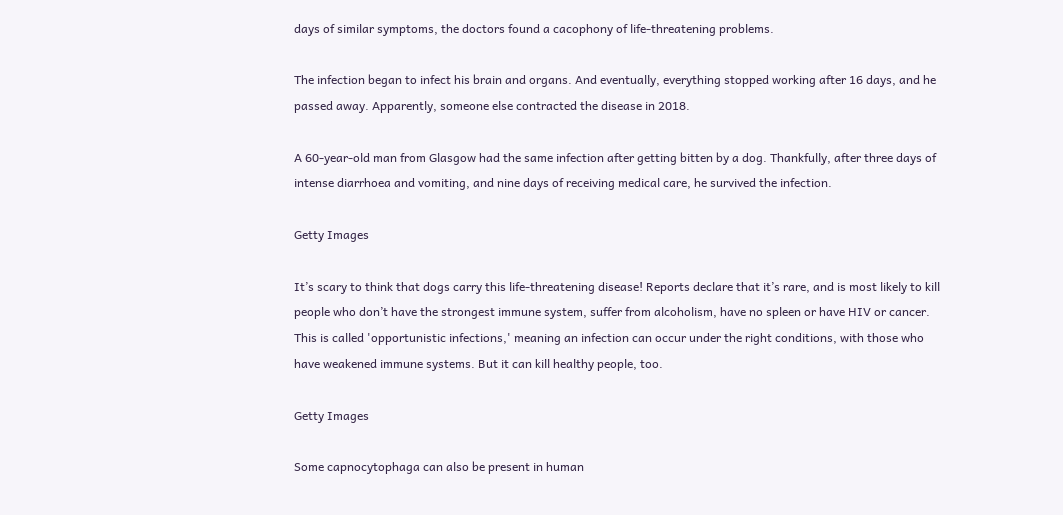days of similar symptoms, the doctors found a cacophony of life-threatening problems.

The infection began to infect his brain and organs. And eventually, everything stopped working after 16 days, and he passed away. Apparently, someone else contracted the disease in 2018.

A 60-year-old man from Glasgow had the same infection after getting bitten by a dog. Thankfully, after three days of intense diarrhoea and vomiting, and nine days of receiving medical care, he survived the infection.

Getty Images

It’s scary to think that dogs carry this life-threatening disease! Reports declare that it’s rare, and is most likely to kill people who don’t have the strongest immune system, suffer from alcoholism, have no spleen or have HIV or cancer. This is called 'opportunistic infections,' meaning an infection can occur under the right conditions, with those who have weakened immune systems. But it can kill healthy people, too.

Getty Images

Some capnocytophaga can also be present in human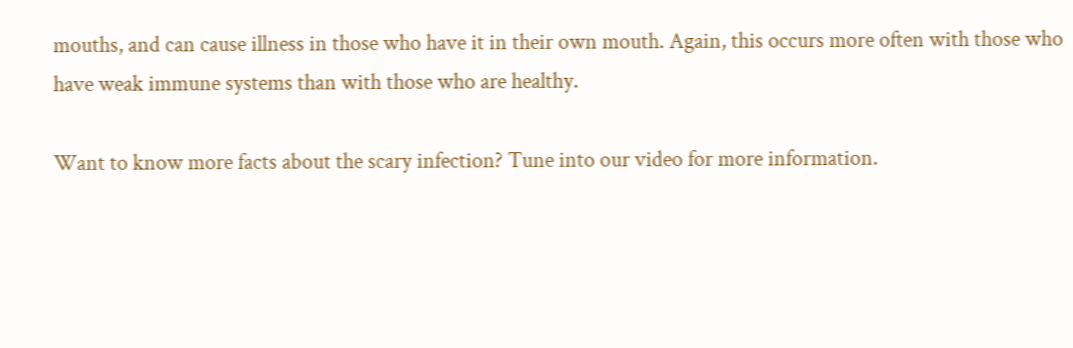mouths, and can cause illness in those who have it in their own mouth. Again, this occurs more often with those who have weak immune systems than with those who are healthy.

Want to know more facts about the scary infection? Tune into our video for more information.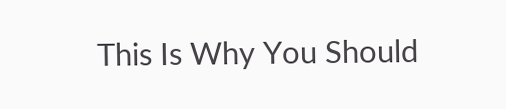This Is Why You Should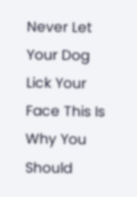Never Let Your Dog Lick Your Face This Is Why You Should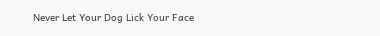Never Let Your Dog Lick Your Face